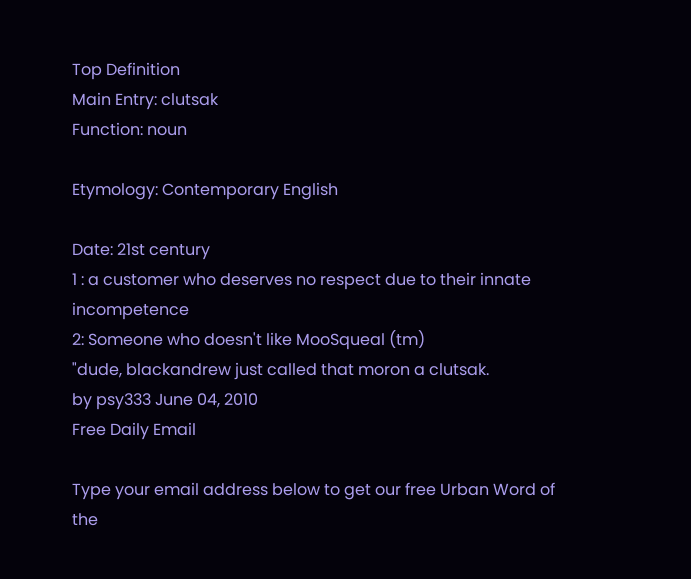Top Definition
Main Entry: clutsak
Function: noun

Etymology: Contemporary English

Date: 21st century
1 : a customer who deserves no respect due to their innate incompetence
2: Someone who doesn't like MooSqueal (tm)
"dude, blackandrew just called that moron a clutsak.
by psy333 June 04, 2010
Free Daily Email

Type your email address below to get our free Urban Word of the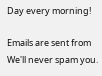Day every morning!

Emails are sent from We'll never spam you.